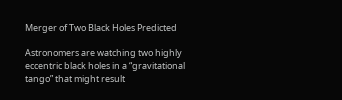Merger of Two Black Holes Predicted

Astronomers are watching two highly eccentric black holes in a “gravitational tango” that might result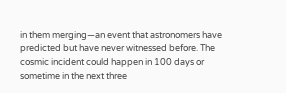in them merging—an event that astronomers have predicted but have never witnessed before. The cosmic incident could happen in 100 days or sometime in the next three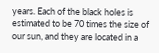years. Each of the black holes is estimated to be 70 times the size of our sun, and they are located in a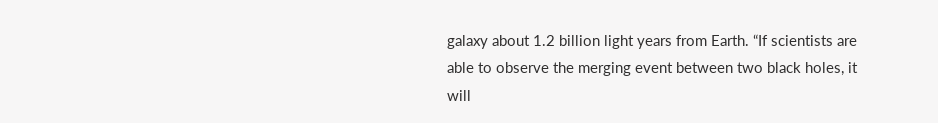galaxy about 1.2 billion light years from Earth. “If scientists are able to observe the merging event between two black holes, it will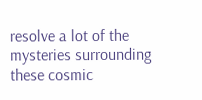resolve a lot of the mysteries surrounding these cosmic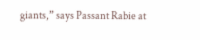giants,” says Passant Rabie at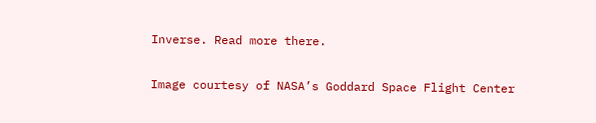Inverse. Read more there.

Image courtesy of NASA’s Goddard Space Flight Center